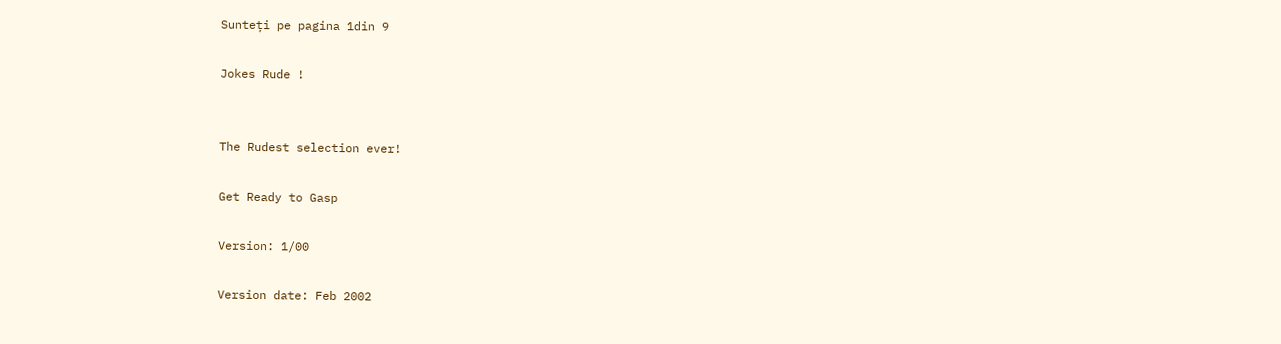Sunteți pe pagina 1din 9

Jokes Rude !


The Rudest selection ever!

Get Ready to Gasp

Version: 1/00

Version date: Feb 2002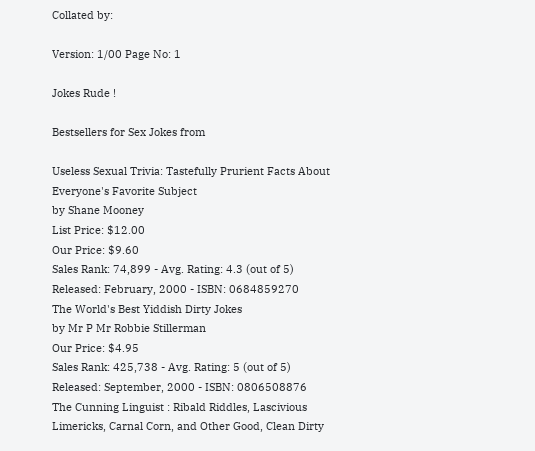Collated by:

Version: 1/00 Page No: 1

Jokes Rude !

Bestsellers for Sex Jokes from

Useless Sexual Trivia: Tastefully Prurient Facts About Everyone's Favorite Subject
by Shane Mooney
List Price: $12.00
Our Price: $9.60
Sales Rank: 74,899 - Avg. Rating: 4.3 (out of 5)
Released: February, 2000 - ISBN: 0684859270
The World's Best Yiddish Dirty Jokes
by Mr P Mr Robbie Stillerman
Our Price: $4.95
Sales Rank: 425,738 - Avg. Rating: 5 (out of 5)
Released: September, 2000 - ISBN: 0806508876
The Cunning Linguist : Ribald Riddles, Lascivious Limericks, Carnal Corn, and Other Good, Clean Dirty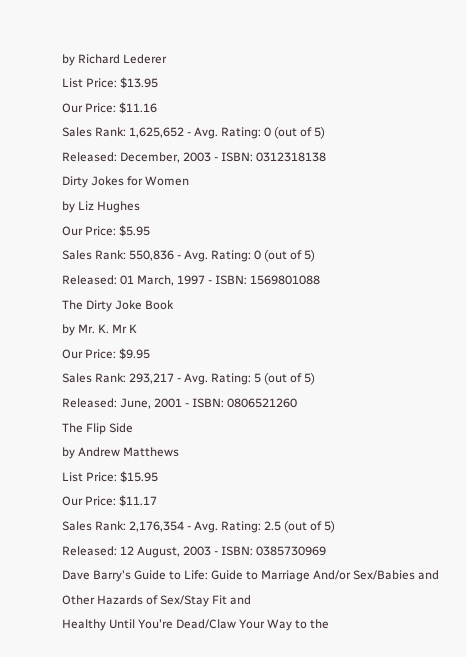by Richard Lederer
List Price: $13.95
Our Price: $11.16
Sales Rank: 1,625,652 - Avg. Rating: 0 (out of 5)
Released: December, 2003 - ISBN: 0312318138
Dirty Jokes for Women
by Liz Hughes
Our Price: $5.95
Sales Rank: 550,836 - Avg. Rating: 0 (out of 5)
Released: 01 March, 1997 - ISBN: 1569801088
The Dirty Joke Book
by Mr. K. Mr K
Our Price: $9.95
Sales Rank: 293,217 - Avg. Rating: 5 (out of 5)
Released: June, 2001 - ISBN: 0806521260
The Flip Side
by Andrew Matthews
List Price: $15.95
Our Price: $11.17
Sales Rank: 2,176,354 - Avg. Rating: 2.5 (out of 5)
Released: 12 August, 2003 - ISBN: 0385730969
Dave Barry's Guide to Life: Guide to Marriage And/or Sex/Babies and Other Hazards of Sex/Stay Fit and
Healthy Until You're Dead/Claw Your Way to the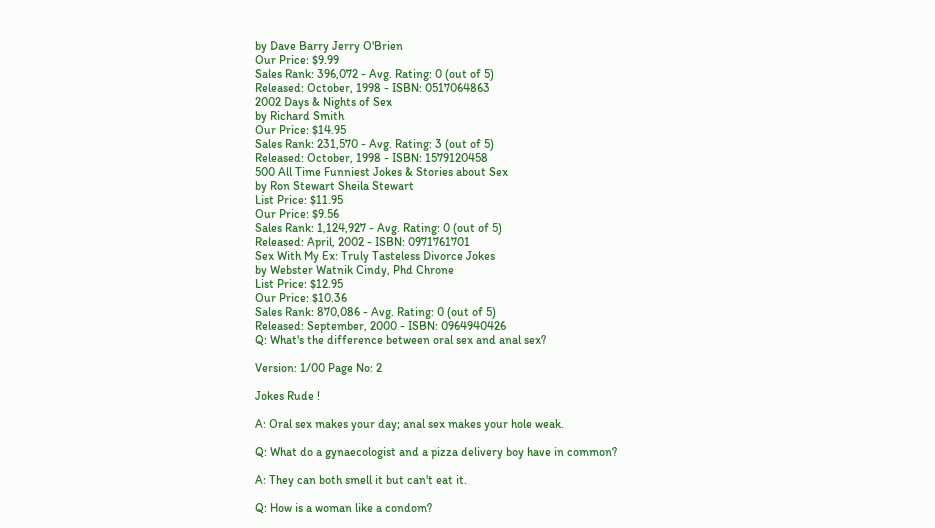by Dave Barry Jerry O'Brien
Our Price: $9.99
Sales Rank: 396,072 - Avg. Rating: 0 (out of 5)
Released: October, 1998 - ISBN: 0517064863
2002 Days & Nights of Sex
by Richard Smith
Our Price: $14.95
Sales Rank: 231,570 - Avg. Rating: 3 (out of 5)
Released: October, 1998 - ISBN: 1579120458
500 All Time Funniest Jokes & Stories about Sex
by Ron Stewart Sheila Stewart
List Price: $11.95
Our Price: $9.56
Sales Rank: 1,124,927 - Avg. Rating: 0 (out of 5)
Released: April, 2002 - ISBN: 0971761701
Sex With My Ex: Truly Tasteless Divorce Jokes
by Webster Watnik Cindy, Phd Chrone
List Price: $12.95
Our Price: $10.36
Sales Rank: 870,086 - Avg. Rating: 0 (out of 5)
Released: September, 2000 - ISBN: 0964940426
Q: What's the difference between oral sex and anal sex?

Version: 1/00 Page No: 2

Jokes Rude !

A: Oral sex makes your day; anal sex makes your hole weak.

Q: What do a gynaecologist and a pizza delivery boy have in common?

A: They can both smell it but can't eat it.

Q: How is a woman like a condom?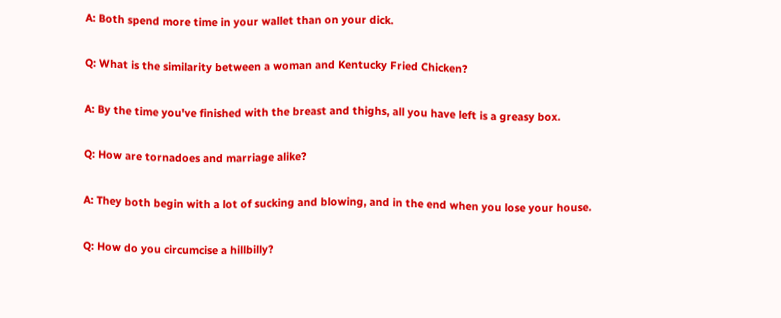A: Both spend more time in your wallet than on your dick.

Q: What is the similarity between a woman and Kentucky Fried Chicken?

A: By the time you've finished with the breast and thighs, all you have left is a greasy box.

Q: How are tornadoes and marriage alike?

A: They both begin with a lot of sucking and blowing, and in the end when you lose your house.

Q: How do you circumcise a hillbilly?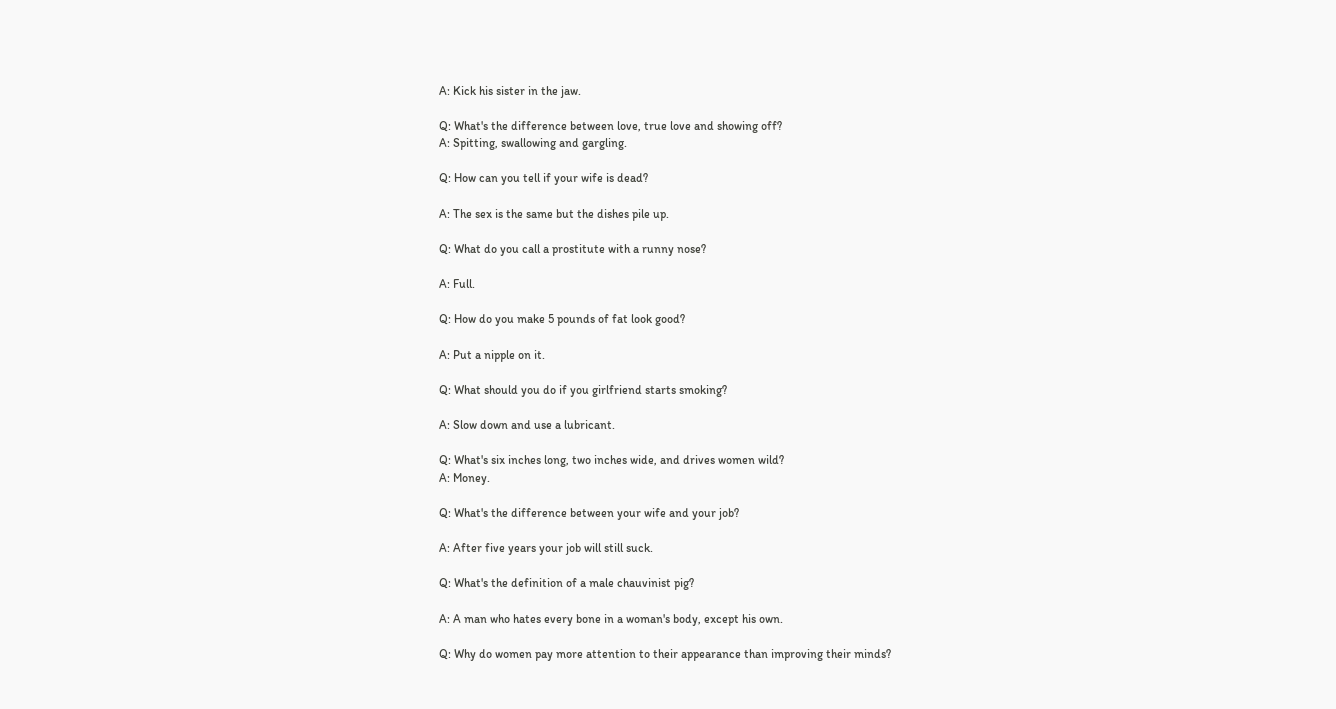A: Kick his sister in the jaw.

Q: What's the difference between love, true love and showing off?
A: Spitting, swallowing and gargling.

Q: How can you tell if your wife is dead?

A: The sex is the same but the dishes pile up.

Q: What do you call a prostitute with a runny nose?

A: Full.

Q: How do you make 5 pounds of fat look good?

A: Put a nipple on it.

Q: What should you do if you girlfriend starts smoking?

A: Slow down and use a lubricant.

Q: What's six inches long, two inches wide, and drives women wild?
A: Money.

Q: What's the difference between your wife and your job?

A: After five years your job will still suck.

Q: What's the definition of a male chauvinist pig?

A: A man who hates every bone in a woman's body, except his own.

Q: Why do women pay more attention to their appearance than improving their minds?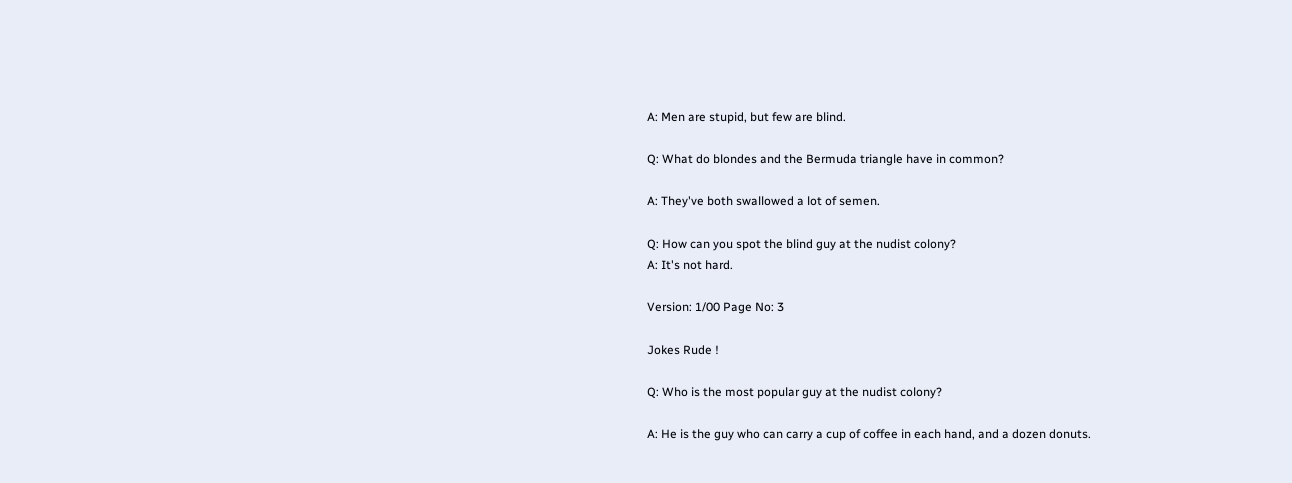A: Men are stupid, but few are blind.

Q: What do blondes and the Bermuda triangle have in common?

A: They've both swallowed a lot of semen.

Q: How can you spot the blind guy at the nudist colony?
A: It's not hard.

Version: 1/00 Page No: 3

Jokes Rude !

Q: Who is the most popular guy at the nudist colony?

A: He is the guy who can carry a cup of coffee in each hand, and a dozen donuts.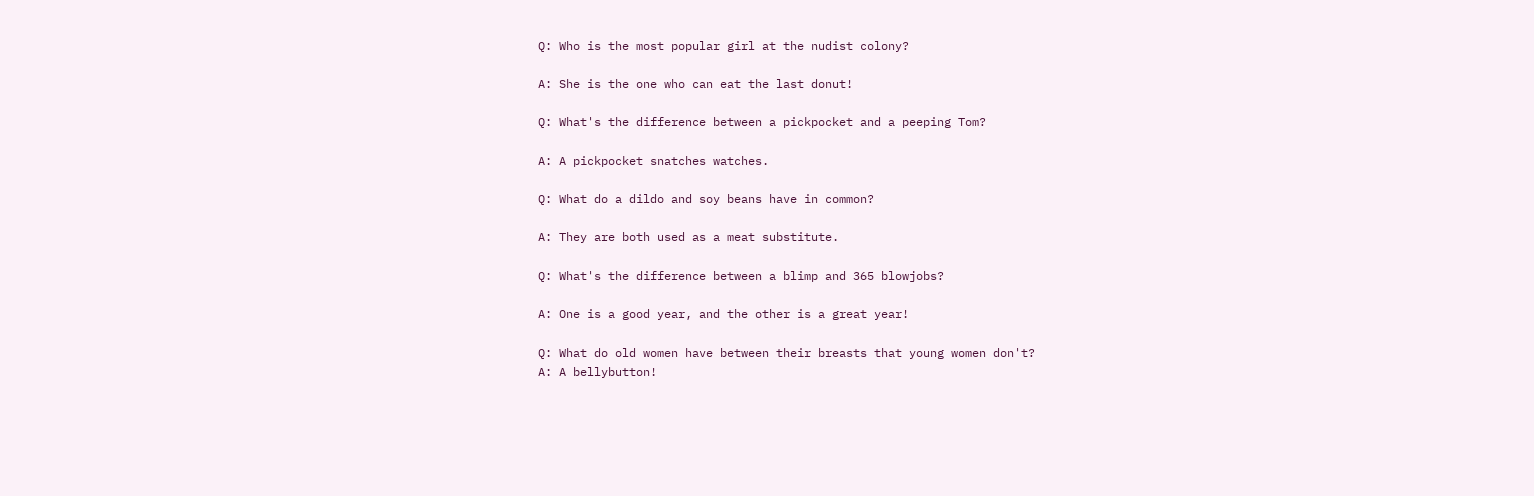Q: Who is the most popular girl at the nudist colony?

A: She is the one who can eat the last donut!

Q: What's the difference between a pickpocket and a peeping Tom?

A: A pickpocket snatches watches.

Q: What do a dildo and soy beans have in common?

A: They are both used as a meat substitute.

Q: What's the difference between a blimp and 365 blowjobs?

A: One is a good year, and the other is a great year!

Q: What do old women have between their breasts that young women don't?
A: A bellybutton!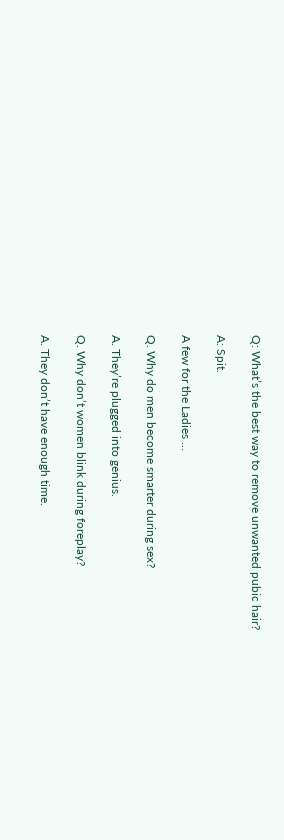Q: What’s the best way to remove unwanted pubic hair?

A: Spit.

A few for the Ladies …

Q. Why do men become smarter during sex?

A. They’re plugged into genius.

Q. Why don’t women blink during foreplay?

A. They don’t have enough time.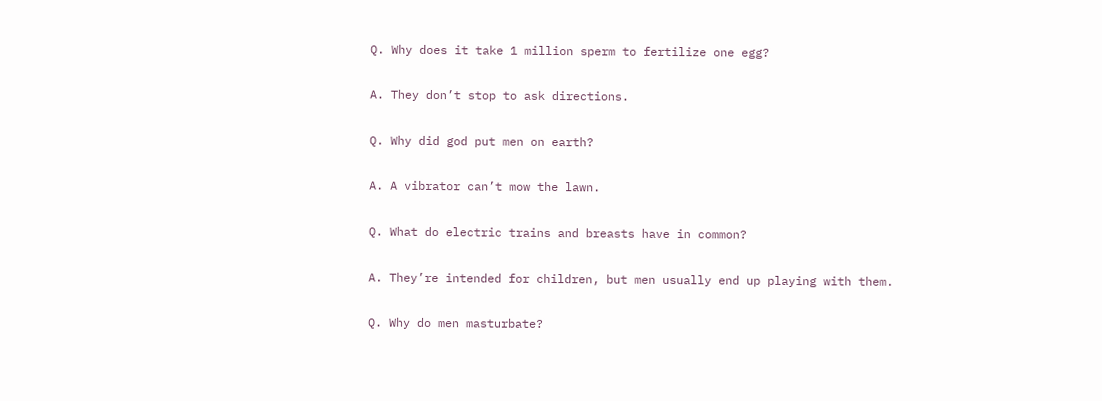Q. Why does it take 1 million sperm to fertilize one egg?

A. They don’t stop to ask directions.

Q. Why did god put men on earth?

A. A vibrator can’t mow the lawn.

Q. What do electric trains and breasts have in common?

A. They’re intended for children, but men usually end up playing with them.

Q. Why do men masturbate?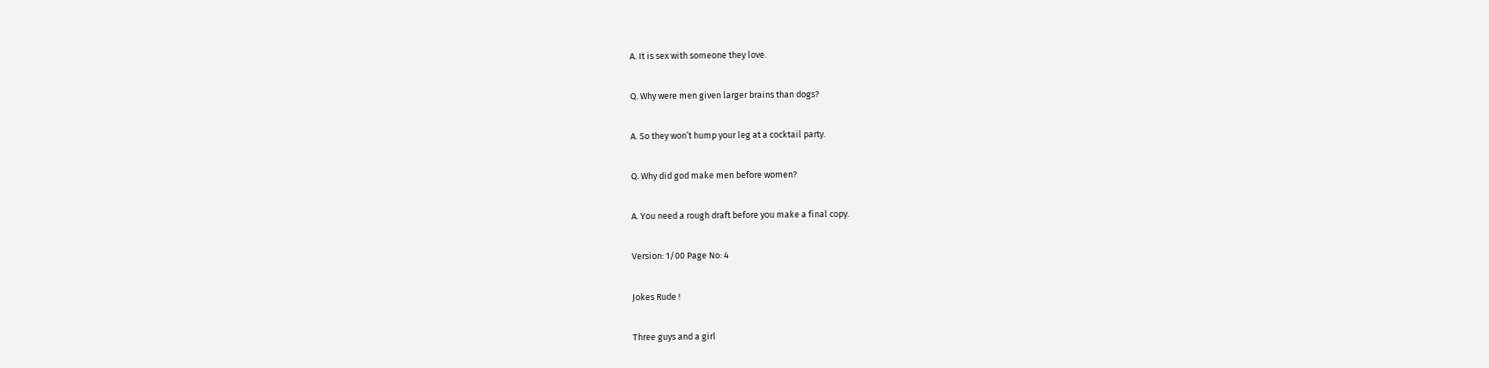A. It is sex with someone they love.

Q. Why were men given larger brains than dogs?

A. So they won’t hump your leg at a cocktail party.

Q. Why did god make men before women?

A. You need a rough draft before you make a final copy.

Version: 1/00 Page No: 4

Jokes Rude !

Three guys and a girl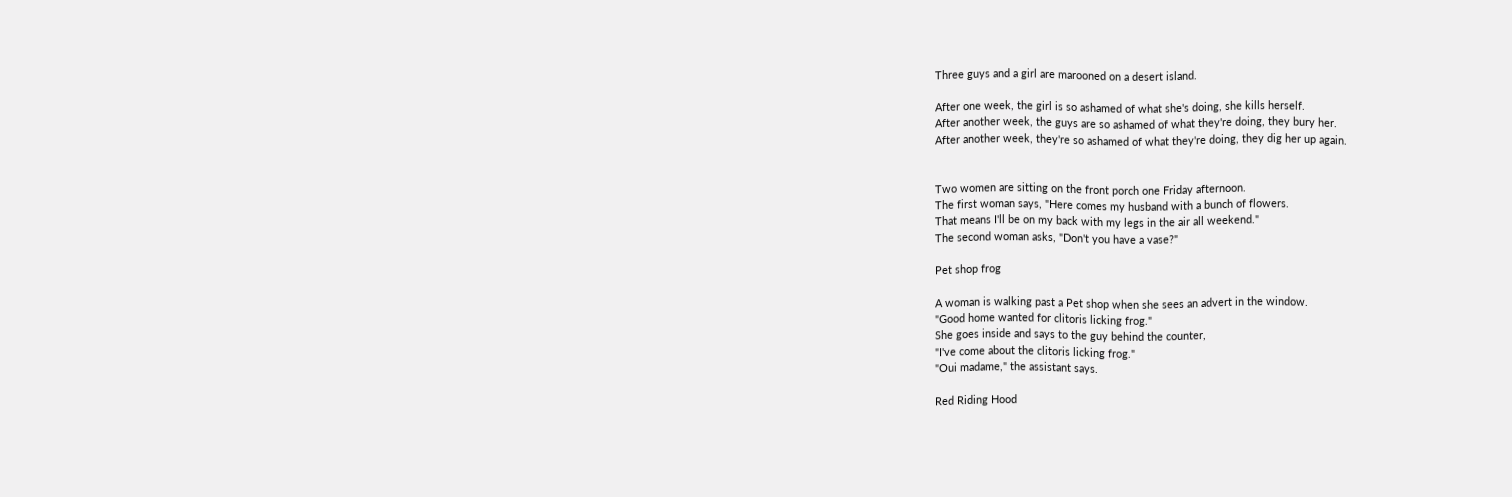Three guys and a girl are marooned on a desert island.

After one week, the girl is so ashamed of what she's doing, she kills herself.
After another week, the guys are so ashamed of what they're doing, they bury her.
After another week, they're so ashamed of what they're doing, they dig her up again.


Two women are sitting on the front porch one Friday afternoon.
The first woman says, "Here comes my husband with a bunch of flowers.
That means I'll be on my back with my legs in the air all weekend."
The second woman asks, "Don't you have a vase?"

Pet shop frog

A woman is walking past a Pet shop when she sees an advert in the window.
"Good home wanted for clitoris licking frog."
She goes inside and says to the guy behind the counter,
"I've come about the clitoris licking frog."
"Oui madame," the assistant says.

Red Riding Hood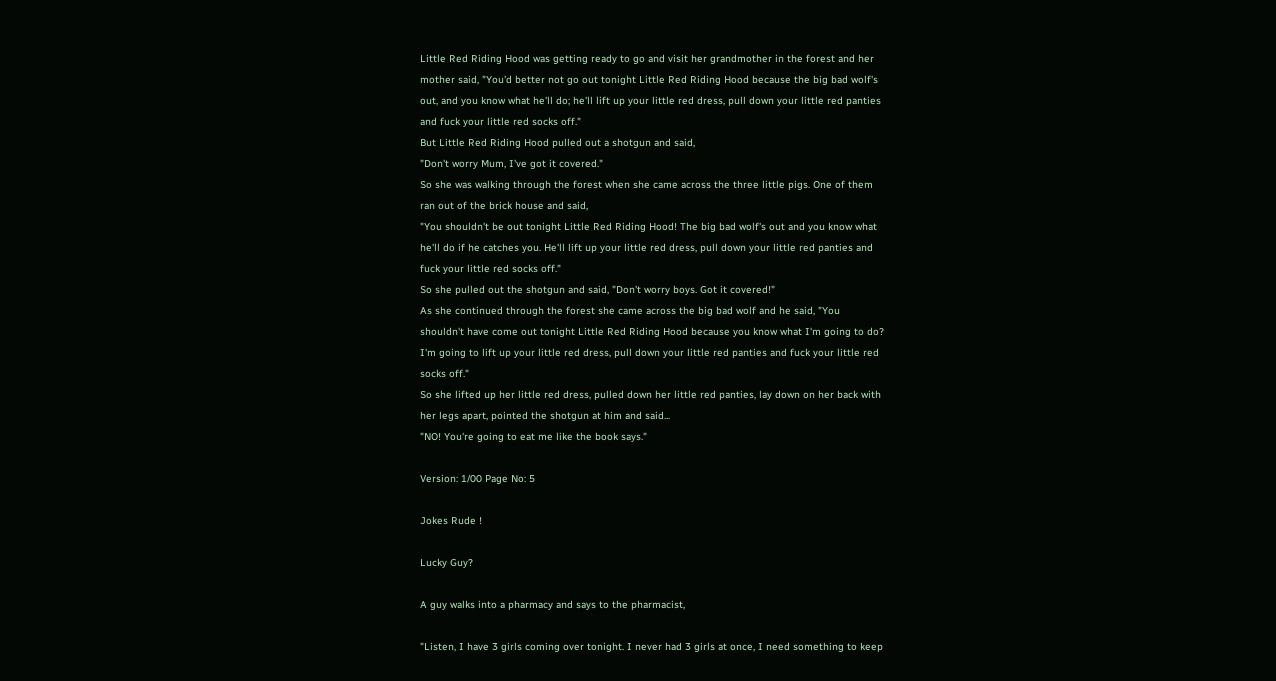Little Red Riding Hood was getting ready to go and visit her grandmother in the forest and her
mother said, "You'd better not go out tonight Little Red Riding Hood because the big bad wolf's
out, and you know what he'll do; he'll lift up your little red dress, pull down your little red panties
and fuck your little red socks off."
But Little Red Riding Hood pulled out a shotgun and said,
"Don't worry Mum, I've got it covered."
So she was walking through the forest when she came across the three little pigs. One of them
ran out of the brick house and said,
"You shouldn't be out tonight Little Red Riding Hood! The big bad wolf's out and you know what
he'll do if he catches you. He'll lift up your little red dress, pull down your little red panties and
fuck your little red socks off."
So she pulled out the shotgun and said, "Don't worry boys. Got it covered!"
As she continued through the forest she came across the big bad wolf and he said, "You
shouldn't have come out tonight Little Red Riding Hood because you know what I'm going to do?
I'm going to lift up your little red dress, pull down your little red panties and fuck your little red
socks off."
So she lifted up her little red dress, pulled down her little red panties, lay down on her back with
her legs apart, pointed the shotgun at him and said...
"NO! You're going to eat me like the book says."

Version: 1/00 Page No: 5

Jokes Rude !

Lucky Guy?

A guy walks into a pharmacy and says to the pharmacist,

"Listen, I have 3 girls coming over tonight. I never had 3 girls at once, I need something to keep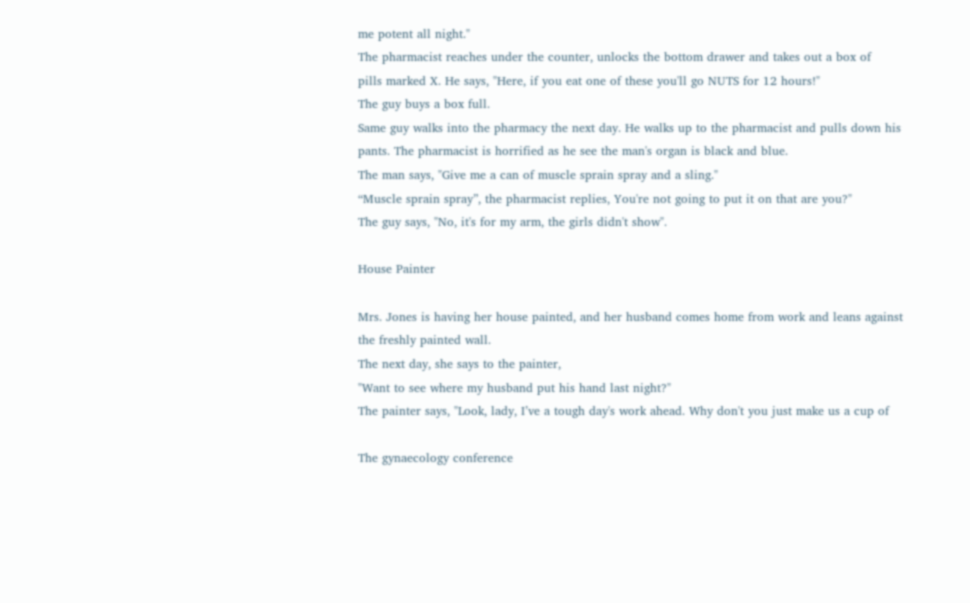me potent all night."
The pharmacist reaches under the counter, unlocks the bottom drawer and takes out a box of
pills marked X. He says, "Here, if you eat one of these you'll go NUTS for 12 hours!"
The guy buys a box full.
Same guy walks into the pharmacy the next day. He walks up to the pharmacist and pulls down his
pants. The pharmacist is horrified as he see the man's organ is black and blue.
The man says, "Give me a can of muscle sprain spray and a sling."
“Muscle sprain spray”, the pharmacist replies, You're not going to put it on that are you?"
The guy says, "No, it's for my arm, the girls didn't show".

House Painter

Mrs. Jones is having her house painted, and her husband comes home from work and leans against
the freshly painted wall.
The next day, she says to the painter,
"Want to see where my husband put his hand last night?"
The painter says, "Look, lady, I’ve a tough day's work ahead. Why don't you just make us a cup of

The gynaecology conference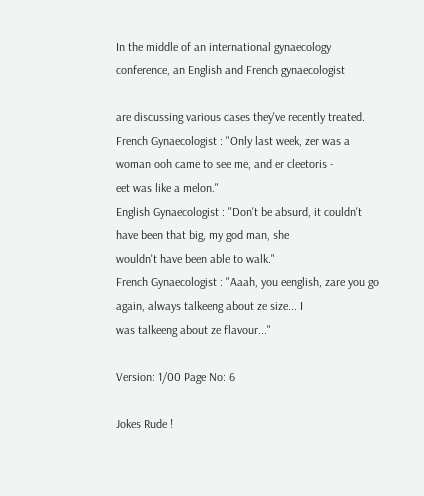In the middle of an international gynaecology conference, an English and French gynaecologist

are discussing various cases they've recently treated.
French Gynaecologist : "Only last week, zer was a woman ooh came to see me, and er cleetoris -
eet was like a melon."
English Gynaecologist : "Don't be absurd, it couldn't have been that big, my god man, she
wouldn't have been able to walk."
French Gynaecologist : "Aaah, you eenglish, zare you go again, always talkeeng about ze size... I
was talkeeng about ze flavour..."

Version: 1/00 Page No: 6

Jokes Rude !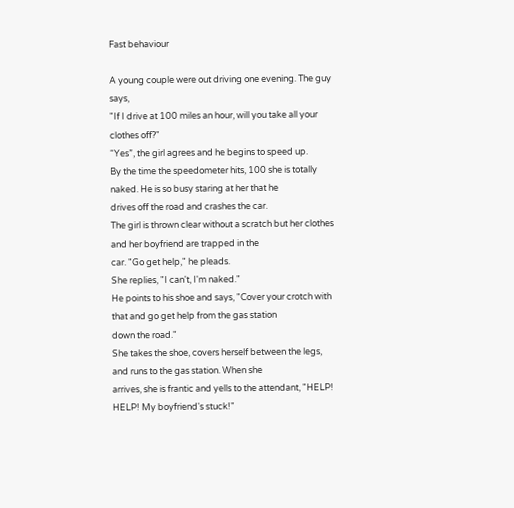Fast behaviour

A young couple were out driving one evening. The guy says,
"If I drive at 100 miles an hour, will you take all your clothes off?"
“Yes”, the girl agrees and he begins to speed up.
By the time the speedometer hits, 100 she is totally naked. He is so busy staring at her that he
drives off the road and crashes the car.
The girl is thrown clear without a scratch but her clothes and her boyfriend are trapped in the
car. "Go get help," he pleads.
She replies, "I can't, I'm naked."
He points to his shoe and says, "Cover your crotch with that and go get help from the gas station
down the road."
She takes the shoe, covers herself between the legs, and runs to the gas station. When she
arrives, she is frantic and yells to the attendant, "HELP! HELP! My boyfriend's stuck!"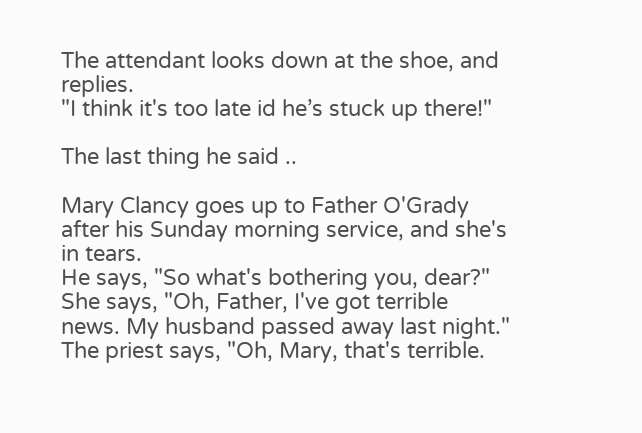The attendant looks down at the shoe, and replies.
"I think it's too late id he’s stuck up there!"

The last thing he said ..

Mary Clancy goes up to Father O'Grady after his Sunday morning service, and she's in tears.
He says, "So what's bothering you, dear?"
She says, "Oh, Father, I've got terrible news. My husband passed away last night."
The priest says, "Oh, Mary, that's terrible.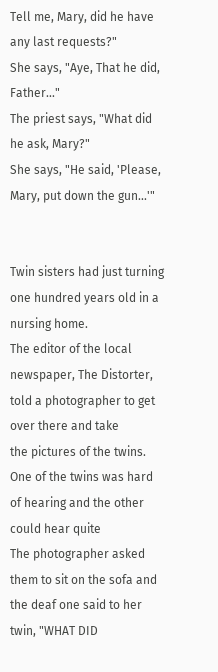Tell me, Mary, did he have any last requests?"
She says, "Aye, That he did, Father..."
The priest says, "What did he ask, Mary?"
She says, "He said, 'Please, Mary, put down the gun...'"


Twin sisters had just turning one hundred years old in a nursing home.
The editor of the local newspaper, The Distorter, told a photographer to get over there and take
the pictures of the twins. One of the twins was hard of hearing and the other could hear quite
The photographer asked them to sit on the sofa and the deaf one said to her twin, "WHAT DID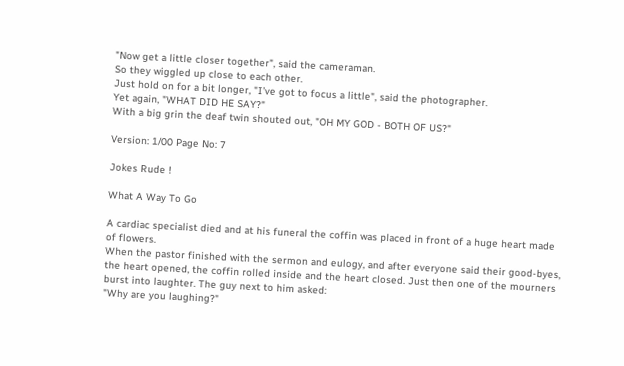"Now get a little closer together", said the cameraman.
So they wiggled up close to each other.
Just hold on for a bit longer, "I’ve got to focus a little", said the photographer.
Yet again, "WHAT DID HE SAY?"
With a big grin the deaf twin shouted out, "OH MY GOD - BOTH OF US?"

Version: 1/00 Page No: 7

Jokes Rude !

What A Way To Go

A cardiac specialist died and at his funeral the coffin was placed in front of a huge heart made
of flowers.
When the pastor finished with the sermon and eulogy, and after everyone said their good-byes,
the heart opened, the coffin rolled inside and the heart closed. Just then one of the mourners
burst into laughter. The guy next to him asked:
"Why are you laughing?"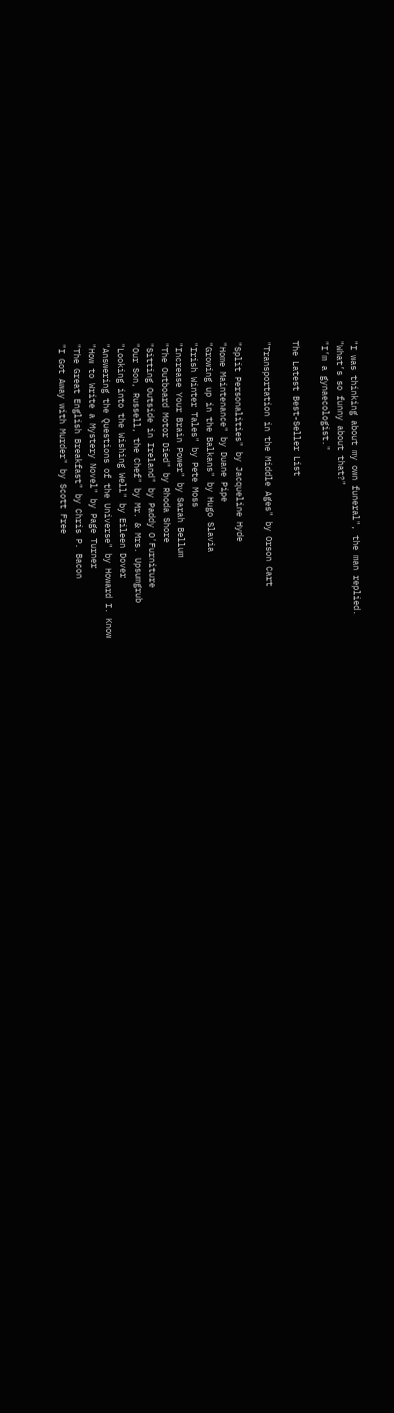"I was thinking about my own funeral", the man replied.
"What’s so funny about that?"
"I’m a gynaecologist."

The Latest Best-Seller List

"Transportation in the Middle Ages" by Orson Cart

"Split Personalities" by Jacqueline Hyde
"Home Maintenance" by Duane Pipe
"Growing up in the Balkans" by Hugo Slavia
"Irish Winter Tales" by Pete Moss
"Increase Your Brain Power" by Sarah Bellum
"The Outboard Motor Died" by Rhoda Shore
"Sitting Outside in Ireland" by Paddy O'Furniture
"Our Son, Russell, the Chef" by Mr. & Mrs. Upsumgrub
"Looking into the Wishing Well" by Eileen Dover
"Answering the Questions of the Universe" by Howard I. Know
"How to Write a Mystery Novel" by Page Turner
"The Great English Breakfast" by Chris P. Bacon
"I Got Away with Murder" by Scott Free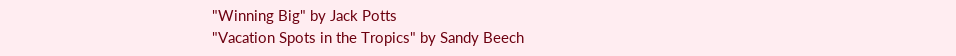"Winning Big" by Jack Potts
"Vacation Spots in the Tropics" by Sandy Beech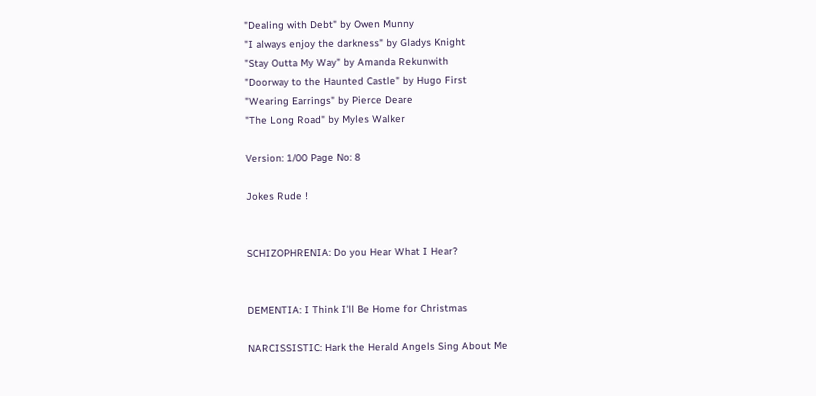"Dealing with Debt" by Owen Munny
"I always enjoy the darkness" by Gladys Knight
"Stay Outta My Way" by Amanda Rekunwith
"Doorway to the Haunted Castle" by Hugo First
"Wearing Earrings" by Pierce Deare
"The Long Road" by Myles Walker

Version: 1/00 Page No: 8

Jokes Rude !


SCHIZOPHRENIA: Do you Hear What I Hear?


DEMENTIA: I Think I'll Be Home for Christmas

NARCISSISTIC: Hark the Herald Angels Sing About Me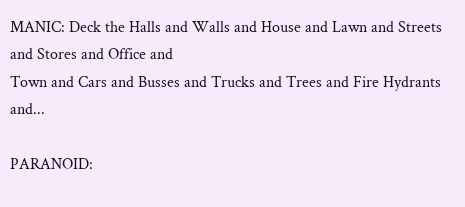MANIC: Deck the Halls and Walls and House and Lawn and Streets and Stores and Office and
Town and Cars and Busses and Trucks and Trees and Fire Hydrants and...

PARANOID: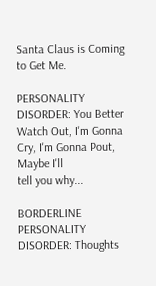Santa Claus is Coming to Get Me.

PERSONALITY DISORDER: You Better Watch Out, I'm Gonna Cry, I'm Gonna Pout, Maybe I'll
tell you why...

BORDERLINE PERSONALITY DISORDER: Thoughts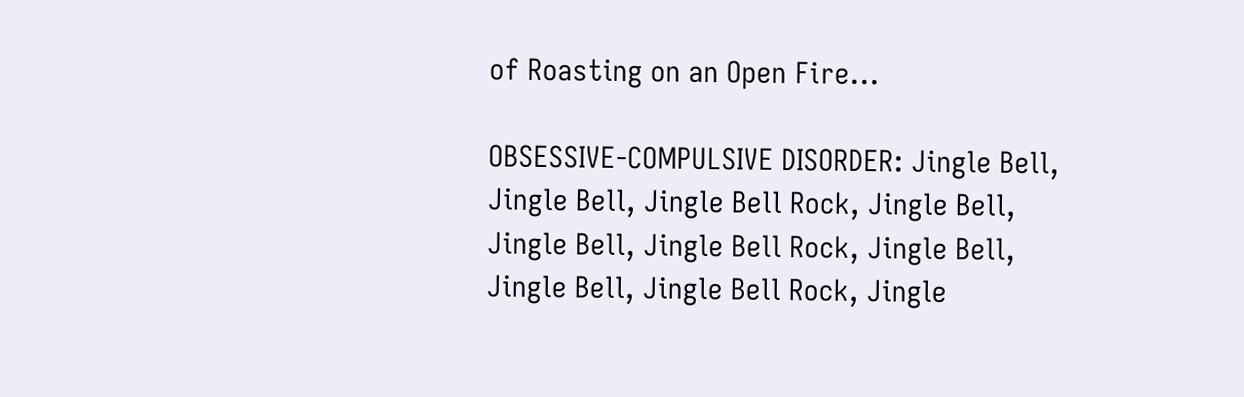of Roasting on an Open Fire...

OBSESSIVE-COMPULSIVE DISORDER: Jingle Bell, Jingle Bell, Jingle Bell Rock, Jingle Bell,
Jingle Bell, Jingle Bell Rock, Jingle Bell, Jingle Bell, Jingle Bell Rock, Jingle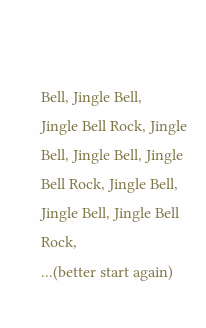Bell, Jingle Bell,
Jingle Bell Rock, Jingle Bell, Jingle Bell, Jingle Bell Rock, Jingle Bell, Jingle Bell, Jingle Bell Rock,
...(better start again)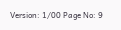Version: 1/00 Page No: 9